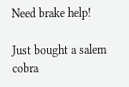Need brake help!

Just bought a salem cobra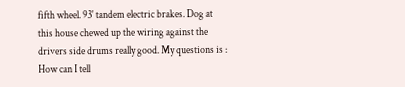fifth wheel. 93' tandem electric brakes. Dog at this house chewed up the wiring against the drivers side drums really good. My questions is : How can I tell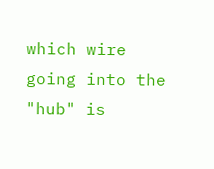which wire going into the "hub" is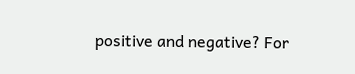positive and negative? For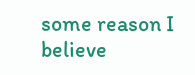some reason I believe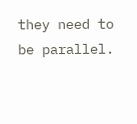they need to be parallel.